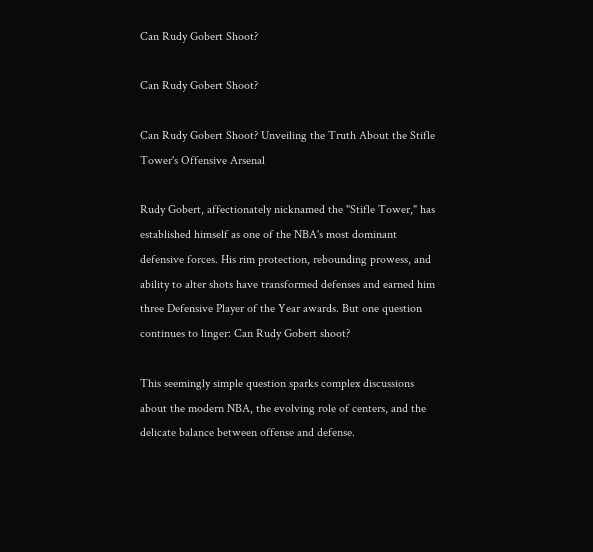Can Rudy Gobert Shoot?

Can Rudy Gobert Shoot?

Can Rudy Gobert Shoot? Unveiling the Truth About the Stifle Tower's Offensive Arsenal

Rudy Gobert, affectionately nicknamed the "Stifle Tower," has established himself as one of the NBA's most dominant defensive forces. His rim protection, rebounding prowess, and ability to alter shots have transformed defenses and earned him three Defensive Player of the Year awards. But one question continues to linger: Can Rudy Gobert shoot?

This seemingly simple question sparks complex discussions about the modern NBA, the evolving role of centers, and the delicate balance between offense and defense.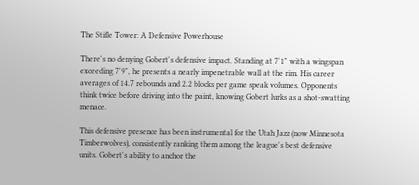The Stifle Tower: A Defensive Powerhouse

There's no denying Gobert's defensive impact. Standing at 7'1" with a wingspan exceeding 7'9", he presents a nearly impenetrable wall at the rim. His career averages of 14.7 rebounds and 2.2 blocks per game speak volumes. Opponents think twice before driving into the paint, knowing Gobert lurks as a shot-swatting menace.

This defensive presence has been instrumental for the Utah Jazz (now Minnesota Timberwolves), consistently ranking them among the league's best defensive units. Gobert's ability to anchor the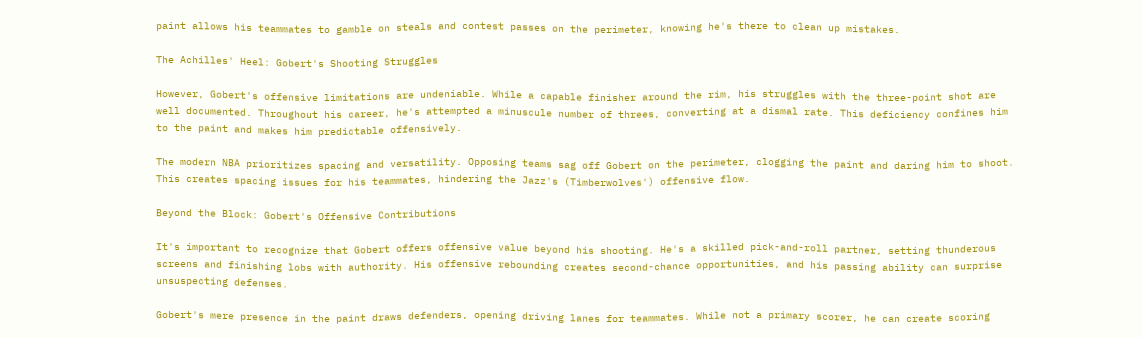paint allows his teammates to gamble on steals and contest passes on the perimeter, knowing he's there to clean up mistakes.

The Achilles' Heel: Gobert's Shooting Struggles

However, Gobert's offensive limitations are undeniable. While a capable finisher around the rim, his struggles with the three-point shot are well documented. Throughout his career, he's attempted a minuscule number of threes, converting at a dismal rate. This deficiency confines him to the paint and makes him predictable offensively.

The modern NBA prioritizes spacing and versatility. Opposing teams sag off Gobert on the perimeter, clogging the paint and daring him to shoot. This creates spacing issues for his teammates, hindering the Jazz's (Timberwolves') offensive flow.

Beyond the Block: Gobert's Offensive Contributions

It's important to recognize that Gobert offers offensive value beyond his shooting. He's a skilled pick-and-roll partner, setting thunderous screens and finishing lobs with authority. His offensive rebounding creates second-chance opportunities, and his passing ability can surprise unsuspecting defenses.

Gobert's mere presence in the paint draws defenders, opening driving lanes for teammates. While not a primary scorer, he can create scoring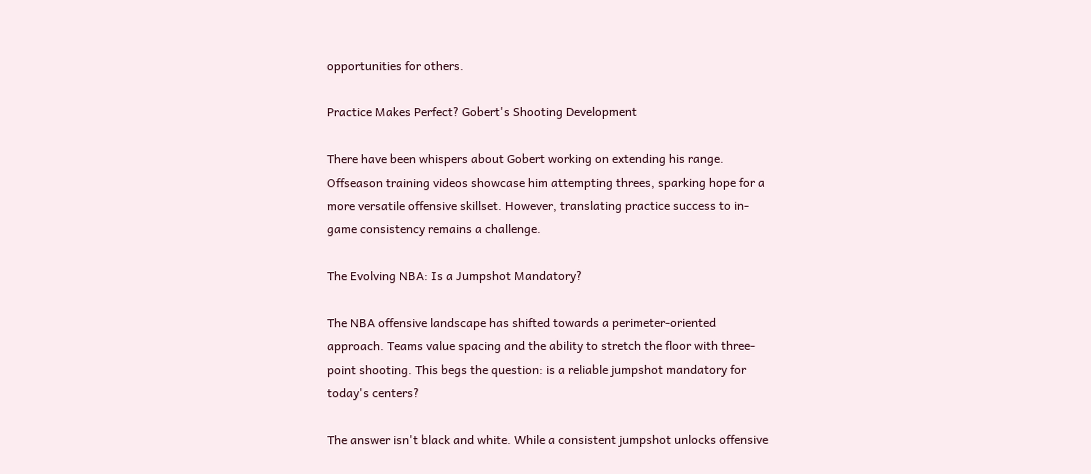opportunities for others.

Practice Makes Perfect? Gobert's Shooting Development

There have been whispers about Gobert working on extending his range. Offseason training videos showcase him attempting threes, sparking hope for a more versatile offensive skillset. However, translating practice success to in-game consistency remains a challenge.

The Evolving NBA: Is a Jumpshot Mandatory?

The NBA offensive landscape has shifted towards a perimeter-oriented approach. Teams value spacing and the ability to stretch the floor with three-point shooting. This begs the question: is a reliable jumpshot mandatory for today's centers?

The answer isn't black and white. While a consistent jumpshot unlocks offensive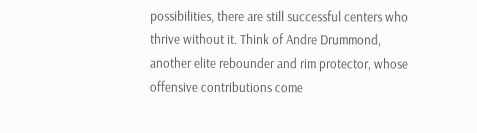possibilities, there are still successful centers who thrive without it. Think of Andre Drummond, another elite rebounder and rim protector, whose offensive contributions come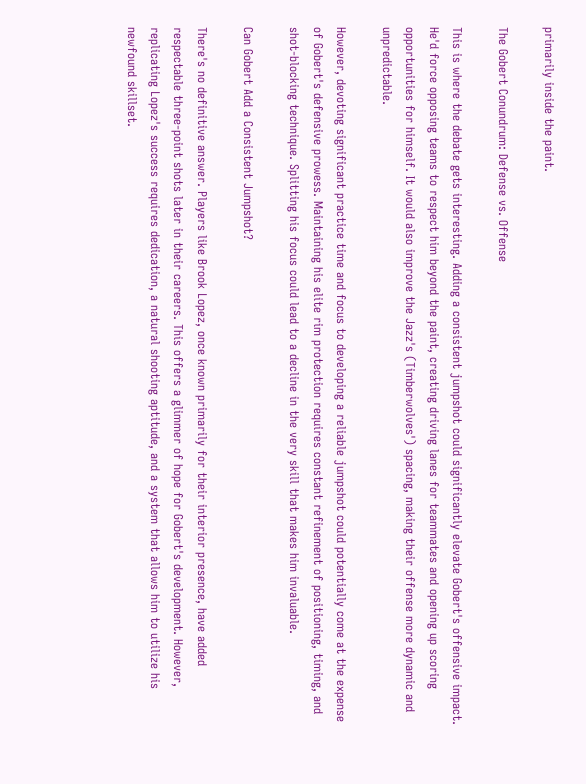primarily inside the paint.

The Gobert Conundrum: Defense vs. Offense

This is where the debate gets interesting. Adding a consistent jumpshot could significantly elevate Gobert's offensive impact. He'd force opposing teams to respect him beyond the paint, creating driving lanes for teammates and opening up scoring opportunities for himself. It would also improve the Jazz's (Timberwolves') spacing, making their offense more dynamic and unpredictable.

However, devoting significant practice time and focus to developing a reliable jumpshot could potentially come at the expense of Gobert's defensive prowess. Maintaining his elite rim protection requires constant refinement of positioning, timing, and shot-blocking technique. Splitting his focus could lead to a decline in the very skill that makes him invaluable.

Can Gobert Add a Consistent Jumpshot?

There's no definitive answer. Players like Brook Lopez, once known primarily for their interior presence, have added respectable three-point shots later in their careers. This offers a glimmer of hope for Gobert's development. However, replicating Lopez's success requires dedication, a natural shooting aptitude, and a system that allows him to utilize his newfound skillset.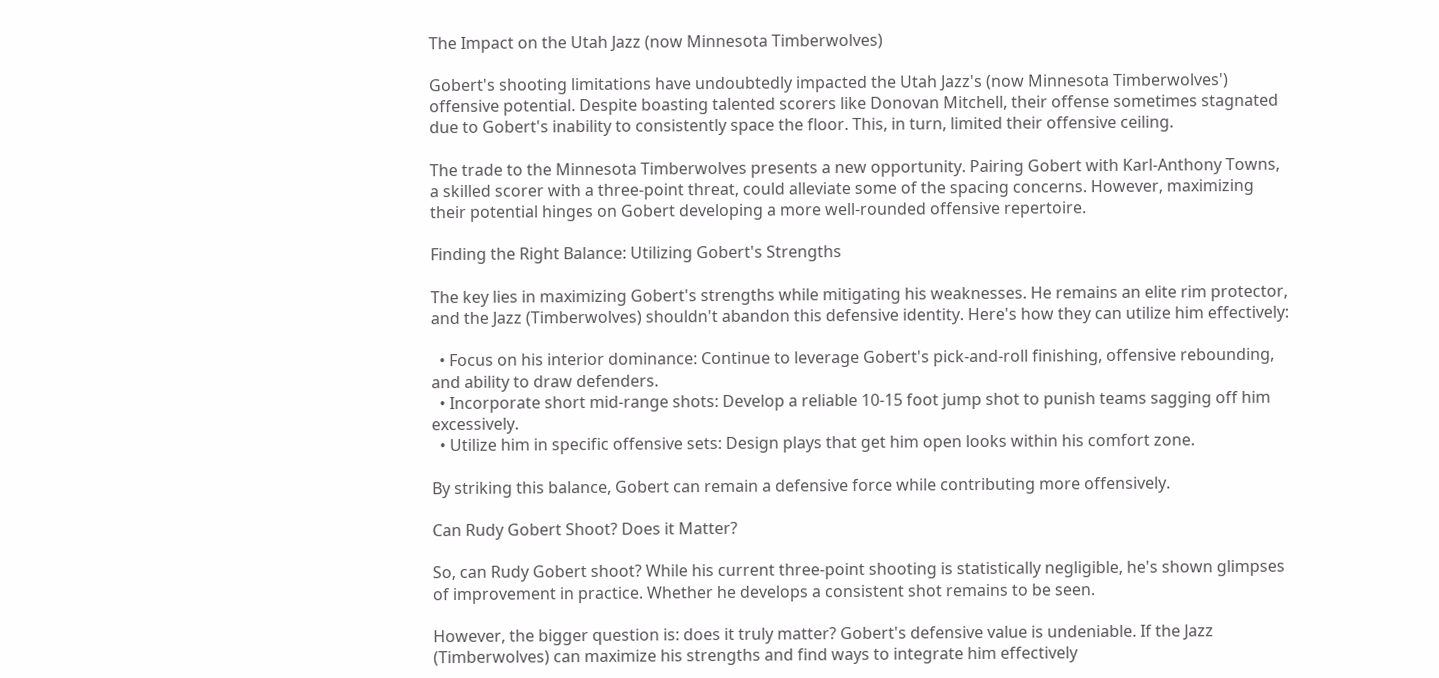The Impact on the Utah Jazz (now Minnesota Timberwolves)

Gobert's shooting limitations have undoubtedly impacted the Utah Jazz's (now Minnesota Timberwolves') offensive potential. Despite boasting talented scorers like Donovan Mitchell, their offense sometimes stagnated due to Gobert's inability to consistently space the floor. This, in turn, limited their offensive ceiling.

The trade to the Minnesota Timberwolves presents a new opportunity. Pairing Gobert with Karl-Anthony Towns, a skilled scorer with a three-point threat, could alleviate some of the spacing concerns. However, maximizing their potential hinges on Gobert developing a more well-rounded offensive repertoire.

Finding the Right Balance: Utilizing Gobert's Strengths

The key lies in maximizing Gobert's strengths while mitigating his weaknesses. He remains an elite rim protector, and the Jazz (Timberwolves) shouldn't abandon this defensive identity. Here's how they can utilize him effectively:

  • Focus on his interior dominance: Continue to leverage Gobert's pick-and-roll finishing, offensive rebounding, and ability to draw defenders.
  • Incorporate short mid-range shots: Develop a reliable 10-15 foot jump shot to punish teams sagging off him excessively.
  • Utilize him in specific offensive sets: Design plays that get him open looks within his comfort zone.

By striking this balance, Gobert can remain a defensive force while contributing more offensively.

Can Rudy Gobert Shoot? Does it Matter?

So, can Rudy Gobert shoot? While his current three-point shooting is statistically negligible, he's shown glimpses of improvement in practice. Whether he develops a consistent shot remains to be seen.

However, the bigger question is: does it truly matter? Gobert's defensive value is undeniable. If the Jazz (Timberwolves) can maximize his strengths and find ways to integrate him effectively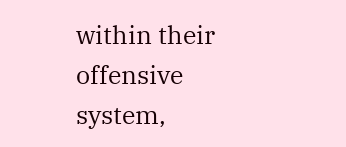within their offensive system,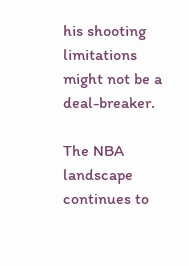his shooting limitations might not be a deal-breaker.

The NBA landscape continues to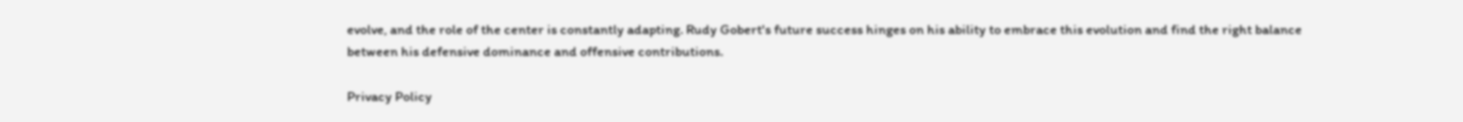evolve, and the role of the center is constantly adapting. Rudy Gobert's future success hinges on his ability to embrace this evolution and find the right balance between his defensive dominance and offensive contributions.

Privacy Policy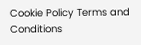Cookie Policy Terms and Conditions